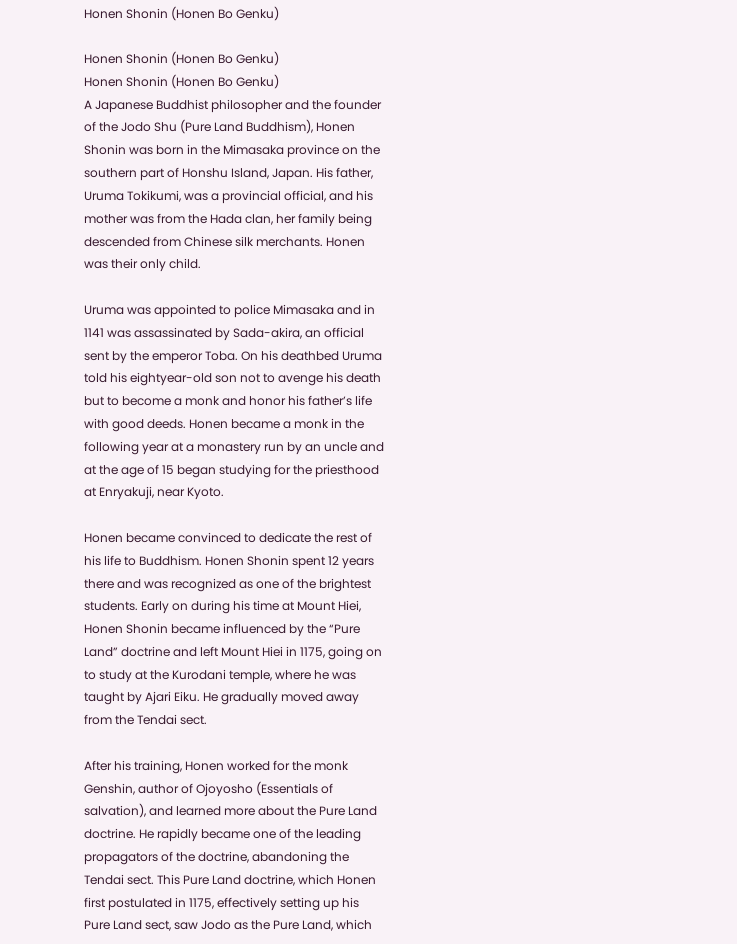Honen Shonin (Honen Bo Genku)

Honen Shonin (Honen Bo Genku)
Honen Shonin (Honen Bo Genku)
A Japanese Buddhist philosopher and the founder of the Jodo Shu (Pure Land Buddhism), Honen Shonin was born in the Mimasaka province on the southern part of Honshu Island, Japan. His father, Uruma Tokikumi, was a provincial official, and his mother was from the Hada clan, her family being descended from Chinese silk merchants. Honen was their only child.

Uruma was appointed to police Mimasaka and in 1141 was assassinated by Sada-akira, an official sent by the emperor Toba. On his deathbed Uruma told his eightyear-old son not to avenge his death but to become a monk and honor his father’s life with good deeds. Honen became a monk in the following year at a monastery run by an uncle and at the age of 15 began studying for the priesthood at Enryakuji, near Kyoto.

Honen became convinced to dedicate the rest of his life to Buddhism. Honen Shonin spent 12 years there and was recognized as one of the brightest students. Early on during his time at Mount Hiei, Honen Shonin became influenced by the “Pure Land” doctrine and left Mount Hiei in 1175, going on to study at the Kurodani temple, where he was taught by Ajari Eiku. He gradually moved away from the Tendai sect.

After his training, Honen worked for the monk Genshin, author of Ojoyosho (Essentials of salvation), and learned more about the Pure Land doctrine. He rapidly became one of the leading propagators of the doctrine, abandoning the Tendai sect. This Pure Land doctrine, which Honen first postulated in 1175, effectively setting up his Pure Land sect, saw Jodo as the Pure Land, which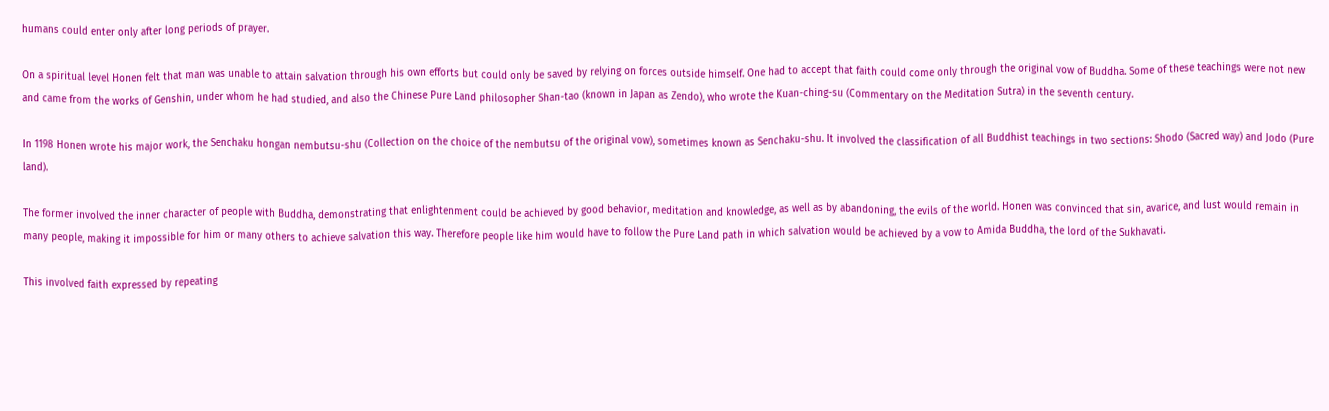humans could enter only after long periods of prayer.

On a spiritual level Honen felt that man was unable to attain salvation through his own efforts but could only be saved by relying on forces outside himself. One had to accept that faith could come only through the original vow of Buddha. Some of these teachings were not new and came from the works of Genshin, under whom he had studied, and also the Chinese Pure Land philosopher Shan-tao (known in Japan as Zendo), who wrote the Kuan-ching-su (Commentary on the Meditation Sutra) in the seventh century.

In 1198 Honen wrote his major work, the Senchaku hongan nembutsu-shu (Collection on the choice of the nembutsu of the original vow), sometimes known as Senchaku-shu. It involved the classification of all Buddhist teachings in two sections: Shodo (Sacred way) and Jodo (Pure land).

The former involved the inner character of people with Buddha, demonstrating that enlightenment could be achieved by good behavior, meditation and knowledge, as well as by abandoning, the evils of the world. Honen was convinced that sin, avarice, and lust would remain in many people, making it impossible for him or many others to achieve salvation this way. Therefore people like him would have to follow the Pure Land path in which salvation would be achieved by a vow to Amida Buddha, the lord of the Sukhavati.

This involved faith expressed by repeating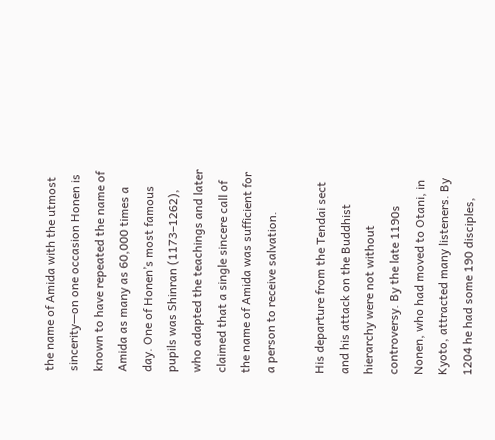the name of Amida with the utmost sincerity—on one occasion Honen is known to have repeated the name of Amida as many as 60,000 times a day. One of Honen’s most famous pupils was Shinran (1173–1262), who adapted the teachings and later claimed that a single sincere call of the name of Amida was sufficient for a person to receive salvation.

His departure from the Tendai sect and his attack on the Buddhist hierarchy were not without controversy. By the late 1190s Nonen, who had moved to Otani, in Kyoto, attracted many listeners. By 1204 he had some 190 disciples,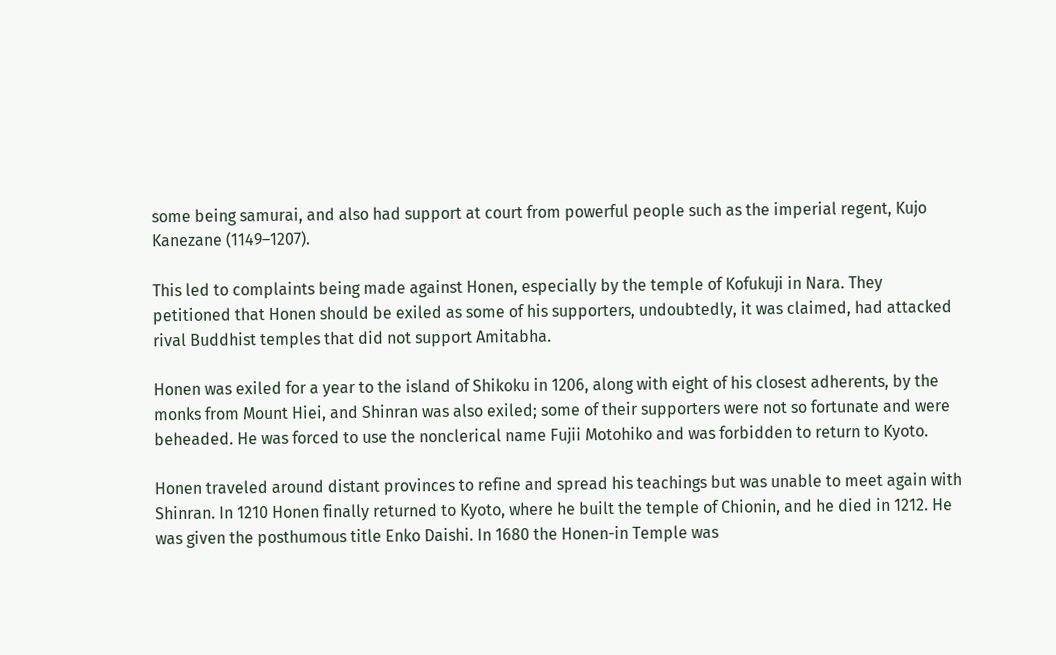some being samurai, and also had support at court from powerful people such as the imperial regent, Kujo Kanezane (1149–1207).

This led to complaints being made against Honen, especially by the temple of Kofukuji in Nara. They petitioned that Honen should be exiled as some of his supporters, undoubtedly, it was claimed, had attacked rival Buddhist temples that did not support Amitabha.

Honen was exiled for a year to the island of Shikoku in 1206, along with eight of his closest adherents, by the monks from Mount Hiei, and Shinran was also exiled; some of their supporters were not so fortunate and were beheaded. He was forced to use the nonclerical name Fujii Motohiko and was forbidden to return to Kyoto.

Honen traveled around distant provinces to refine and spread his teachings but was unable to meet again with Shinran. In 1210 Honen finally returned to Kyoto, where he built the temple of Chionin, and he died in 1212. He was given the posthumous title Enko Daishi. In 1680 the Honen-in Temple was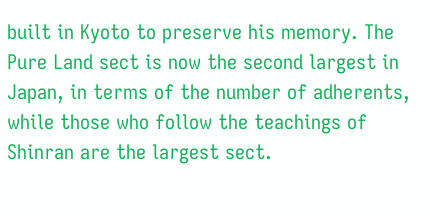built in Kyoto to preserve his memory. The Pure Land sect is now the second largest in Japan, in terms of the number of adherents, while those who follow the teachings of Shinran are the largest sect.